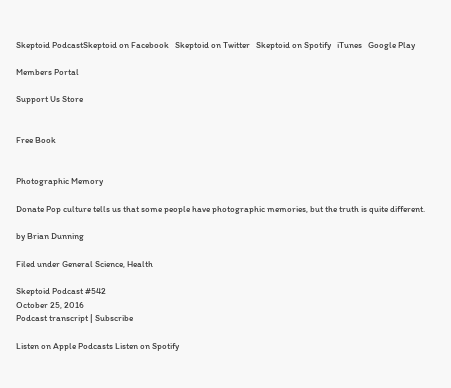Skeptoid PodcastSkeptoid on Facebook   Skeptoid on Twitter   Skeptoid on Spotify   iTunes   Google Play

Members Portal

Support Us Store


Free Book


Photographic Memory

Donate Pop culture tells us that some people have photographic memories, but the truth is quite different.

by Brian Dunning

Filed under General Science, Health

Skeptoid Podcast #542
October 25, 2016
Podcast transcript | Subscribe

Listen on Apple Podcasts Listen on Spotify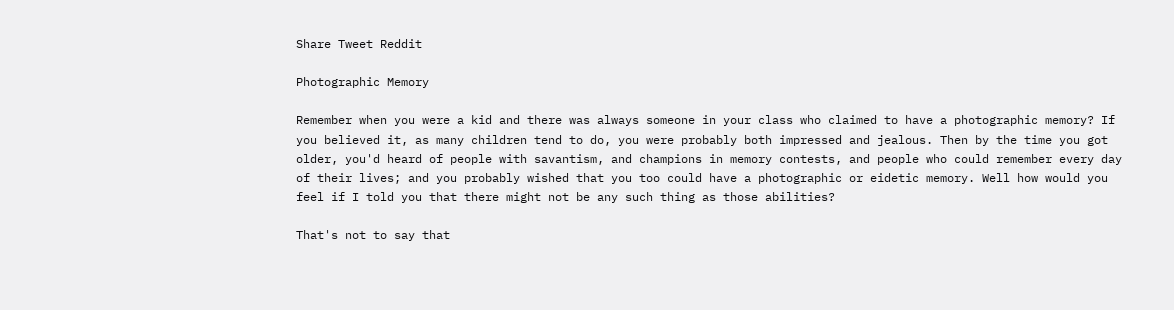Share Tweet Reddit

Photographic Memory

Remember when you were a kid and there was always someone in your class who claimed to have a photographic memory? If you believed it, as many children tend to do, you were probably both impressed and jealous. Then by the time you got older, you'd heard of people with savantism, and champions in memory contests, and people who could remember every day of their lives; and you probably wished that you too could have a photographic or eidetic memory. Well how would you feel if I told you that there might not be any such thing as those abilities?

That's not to say that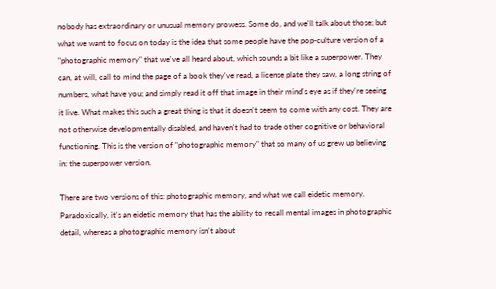nobody has extraordinary or unusual memory prowess. Some do, and we'll talk about those; but what we want to focus on today is the idea that some people have the pop-culture version of a "photographic memory" that we've all heard about, which sounds a bit like a superpower. They can, at will, call to mind the page of a book they've read, a license plate they saw, a long string of numbers, what have you; and simply read it off that image in their mind's eye as if they're seeing it live. What makes this such a great thing is that it doesn't seem to come with any cost. They are not otherwise developmentally disabled, and haven't had to trade other cognitive or behavioral functioning. This is the version of "photographic memory" that so many of us grew up believing in: the superpower version.

There are two versions of this: photographic memory, and what we call eidetic memory. Paradoxically, it's an eidetic memory that has the ability to recall mental images in photographic detail, whereas a photographic memory isn't about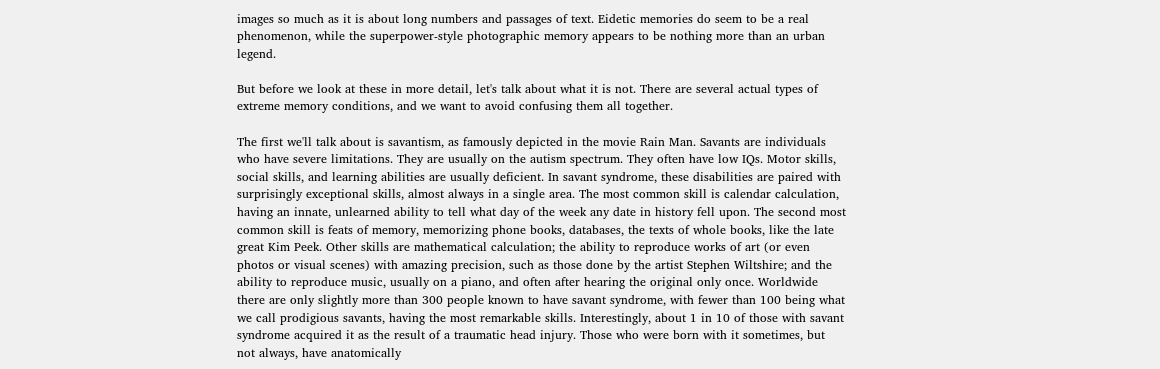images so much as it is about long numbers and passages of text. Eidetic memories do seem to be a real phenomenon, while the superpower-style photographic memory appears to be nothing more than an urban legend.

But before we look at these in more detail, let's talk about what it is not. There are several actual types of extreme memory conditions, and we want to avoid confusing them all together.

The first we'll talk about is savantism, as famously depicted in the movie Rain Man. Savants are individuals who have severe limitations. They are usually on the autism spectrum. They often have low IQs. Motor skills, social skills, and learning abilities are usually deficient. In savant syndrome, these disabilities are paired with surprisingly exceptional skills, almost always in a single area. The most common skill is calendar calculation, having an innate, unlearned ability to tell what day of the week any date in history fell upon. The second most common skill is feats of memory, memorizing phone books, databases, the texts of whole books, like the late great Kim Peek. Other skills are mathematical calculation; the ability to reproduce works of art (or even photos or visual scenes) with amazing precision, such as those done by the artist Stephen Wiltshire; and the ability to reproduce music, usually on a piano, and often after hearing the original only once. Worldwide there are only slightly more than 300 people known to have savant syndrome, with fewer than 100 being what we call prodigious savants, having the most remarkable skills. Interestingly, about 1 in 10 of those with savant syndrome acquired it as the result of a traumatic head injury. Those who were born with it sometimes, but not always, have anatomically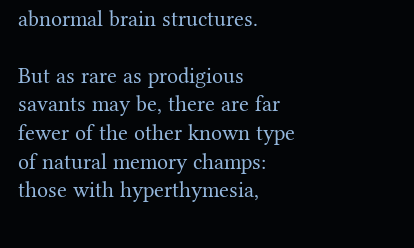abnormal brain structures.

But as rare as prodigious savants may be, there are far fewer of the other known type of natural memory champs: those with hyperthymesia,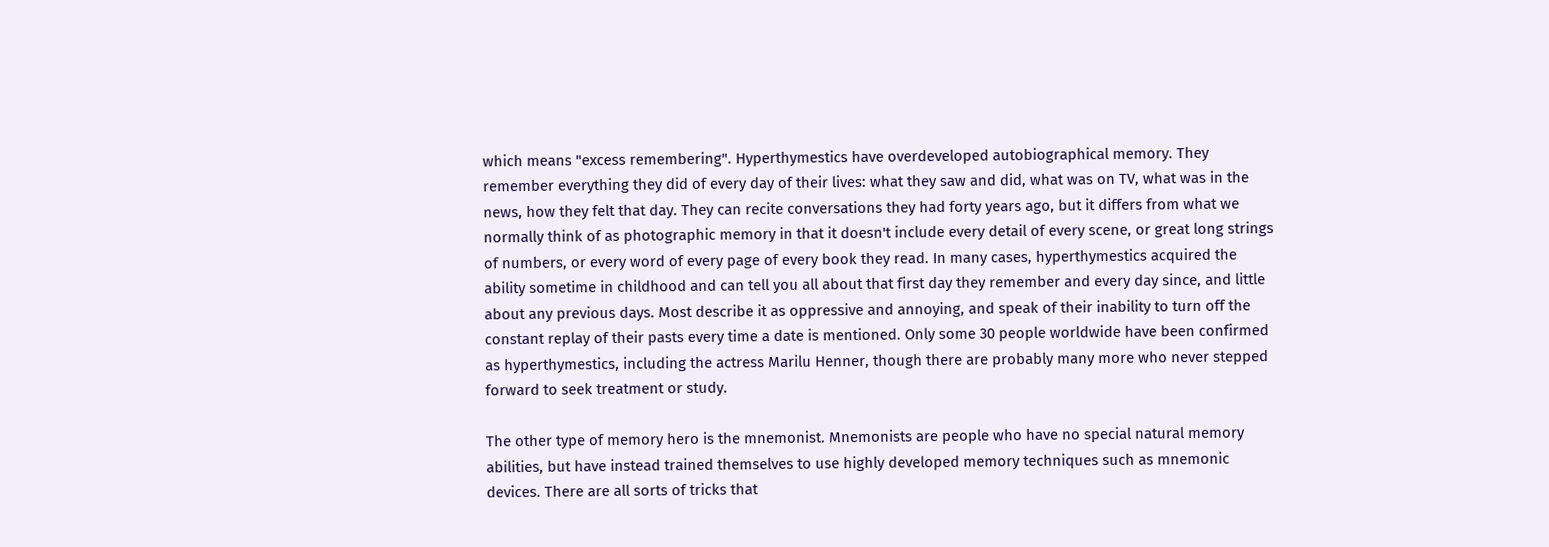which means "excess remembering". Hyperthymestics have overdeveloped autobiographical memory. They remember everything they did of every day of their lives: what they saw and did, what was on TV, what was in the news, how they felt that day. They can recite conversations they had forty years ago, but it differs from what we normally think of as photographic memory in that it doesn't include every detail of every scene, or great long strings of numbers, or every word of every page of every book they read. In many cases, hyperthymestics acquired the ability sometime in childhood and can tell you all about that first day they remember and every day since, and little about any previous days. Most describe it as oppressive and annoying, and speak of their inability to turn off the constant replay of their pasts every time a date is mentioned. Only some 30 people worldwide have been confirmed as hyperthymestics, including the actress Marilu Henner, though there are probably many more who never stepped forward to seek treatment or study.

The other type of memory hero is the mnemonist. Mnemonists are people who have no special natural memory abilities, but have instead trained themselves to use highly developed memory techniques such as mnemonic devices. There are all sorts of tricks that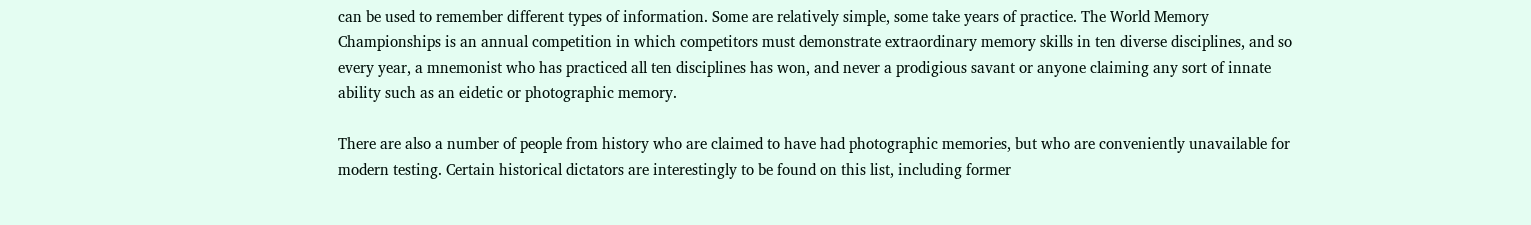can be used to remember different types of information. Some are relatively simple, some take years of practice. The World Memory Championships is an annual competition in which competitors must demonstrate extraordinary memory skills in ten diverse disciplines, and so every year, a mnemonist who has practiced all ten disciplines has won, and never a prodigious savant or anyone claiming any sort of innate ability such as an eidetic or photographic memory.

There are also a number of people from history who are claimed to have had photographic memories, but who are conveniently unavailable for modern testing. Certain historical dictators are interestingly to be found on this list, including former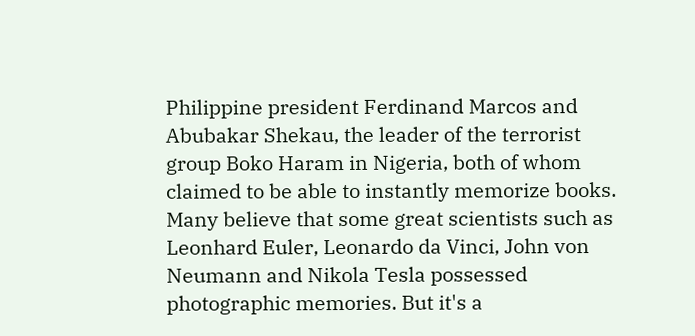Philippine president Ferdinand Marcos and Abubakar Shekau, the leader of the terrorist group Boko Haram in Nigeria, both of whom claimed to be able to instantly memorize books. Many believe that some great scientists such as Leonhard Euler, Leonardo da Vinci, John von Neumann and Nikola Tesla possessed photographic memories. But it's a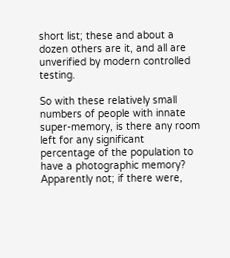short list; these and about a dozen others are it, and all are unverified by modern controlled testing.

So with these relatively small numbers of people with innate super-memory, is there any room left for any significant percentage of the population to have a photographic memory? Apparently not; if there were,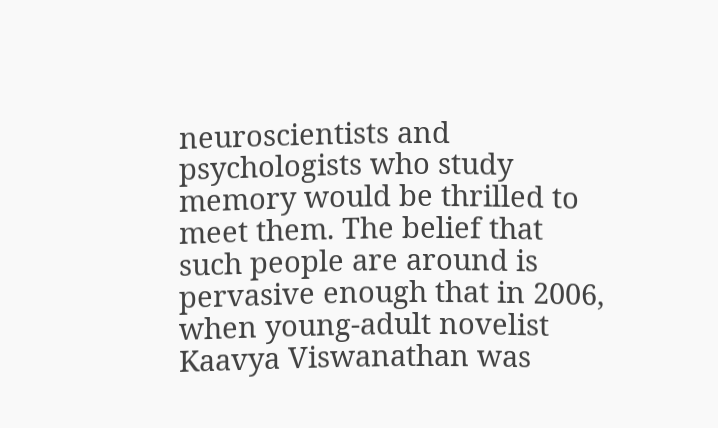neuroscientists and psychologists who study memory would be thrilled to meet them. The belief that such people are around is pervasive enough that in 2006, when young-adult novelist Kaavya Viswanathan was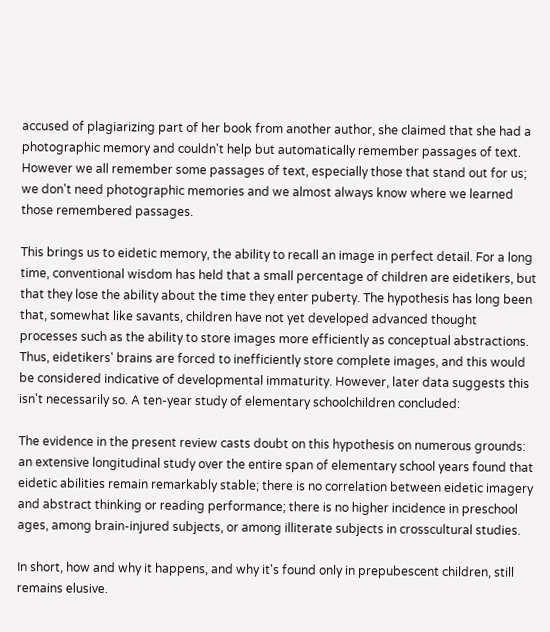accused of plagiarizing part of her book from another author, she claimed that she had a photographic memory and couldn't help but automatically remember passages of text. However we all remember some passages of text, especially those that stand out for us; we don't need photographic memories and we almost always know where we learned those remembered passages.

This brings us to eidetic memory, the ability to recall an image in perfect detail. For a long time, conventional wisdom has held that a small percentage of children are eidetikers, but that they lose the ability about the time they enter puberty. The hypothesis has long been that, somewhat like savants, children have not yet developed advanced thought processes such as the ability to store images more efficiently as conceptual abstractions. Thus, eidetikers' brains are forced to inefficiently store complete images, and this would be considered indicative of developmental immaturity. However, later data suggests this isn't necessarily so. A ten-year study of elementary schoolchildren concluded:

The evidence in the present review casts doubt on this hypothesis on numerous grounds: an extensive longitudinal study over the entire span of elementary school years found that eidetic abilities remain remarkably stable; there is no correlation between eidetic imagery and abstract thinking or reading performance; there is no higher incidence in preschool ages, among brain-injured subjects, or among illiterate subjects in crosscultural studies.

In short, how and why it happens, and why it's found only in prepubescent children, still remains elusive.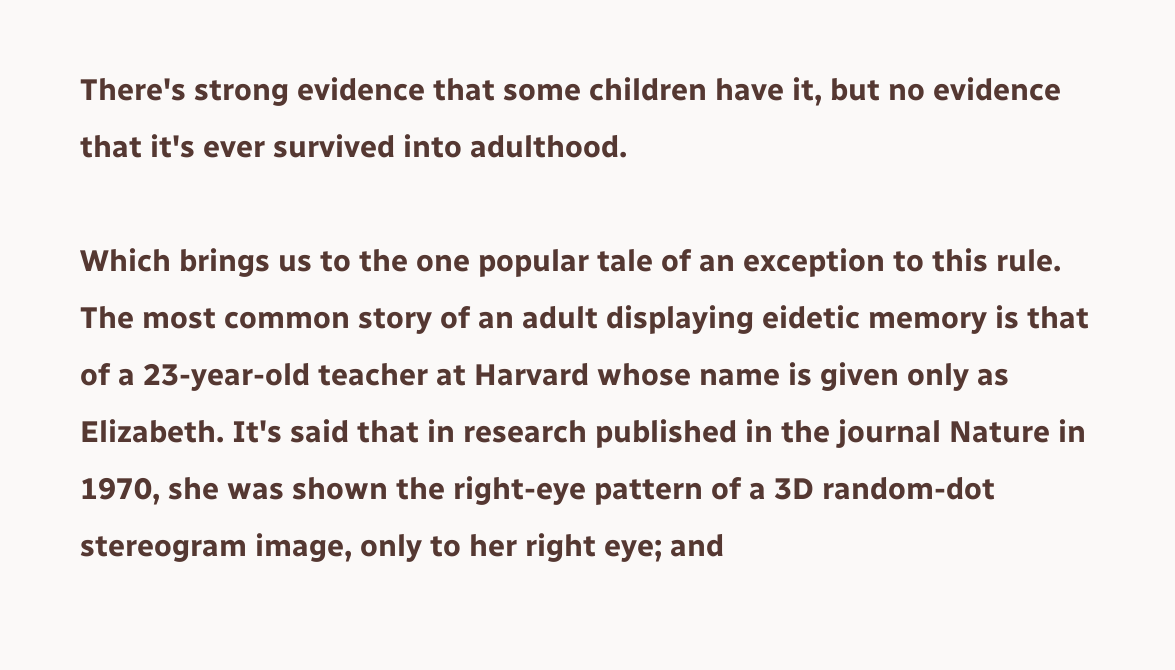There's strong evidence that some children have it, but no evidence that it's ever survived into adulthood.

Which brings us to the one popular tale of an exception to this rule. The most common story of an adult displaying eidetic memory is that of a 23-year-old teacher at Harvard whose name is given only as Elizabeth. It's said that in research published in the journal Nature in 1970, she was shown the right-eye pattern of a 3D random-dot stereogram image, only to her right eye; and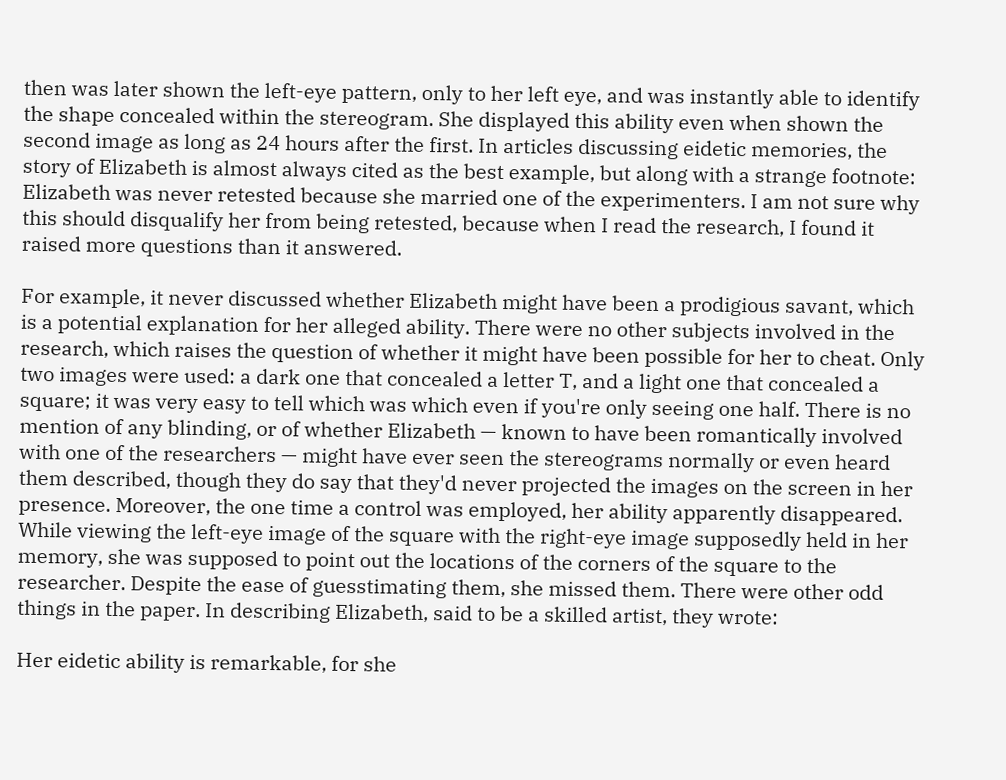then was later shown the left-eye pattern, only to her left eye, and was instantly able to identify the shape concealed within the stereogram. She displayed this ability even when shown the second image as long as 24 hours after the first. In articles discussing eidetic memories, the story of Elizabeth is almost always cited as the best example, but along with a strange footnote: Elizabeth was never retested because she married one of the experimenters. I am not sure why this should disqualify her from being retested, because when I read the research, I found it raised more questions than it answered.

For example, it never discussed whether Elizabeth might have been a prodigious savant, which is a potential explanation for her alleged ability. There were no other subjects involved in the research, which raises the question of whether it might have been possible for her to cheat. Only two images were used: a dark one that concealed a letter T, and a light one that concealed a square; it was very easy to tell which was which even if you're only seeing one half. There is no mention of any blinding, or of whether Elizabeth — known to have been romantically involved with one of the researchers — might have ever seen the stereograms normally or even heard them described, though they do say that they'd never projected the images on the screen in her presence. Moreover, the one time a control was employed, her ability apparently disappeared. While viewing the left-eye image of the square with the right-eye image supposedly held in her memory, she was supposed to point out the locations of the corners of the square to the researcher. Despite the ease of guesstimating them, she missed them. There were other odd things in the paper. In describing Elizabeth, said to be a skilled artist, they wrote:

Her eidetic ability is remarkable, for she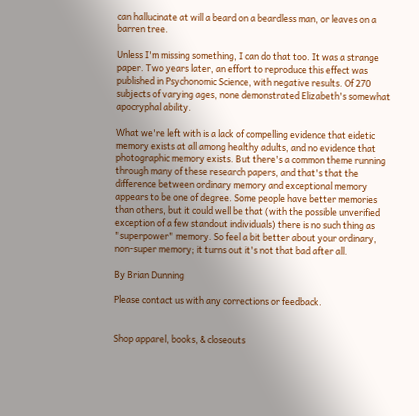can hallucinate at will a beard on a beardless man, or leaves on a barren tree.

Unless I'm missing something, I can do that too. It was a strange paper. Two years later, an effort to reproduce this effect was published in Psychonomic Science, with negative results. Of 270 subjects of varying ages, none demonstrated Elizabeth's somewhat apocryphal ability.

What we're left with is a lack of compelling evidence that eidetic memory exists at all among healthy adults, and no evidence that photographic memory exists. But there's a common theme running through many of these research papers, and that's that the difference between ordinary memory and exceptional memory appears to be one of degree. Some people have better memories than others, but it could well be that (with the possible unverified exception of a few standout individuals) there is no such thing as "superpower" memory. So feel a bit better about your ordinary, non-super memory; it turns out it's not that bad after all.

By Brian Dunning

Please contact us with any corrections or feedback.


Shop apparel, books, & closeouts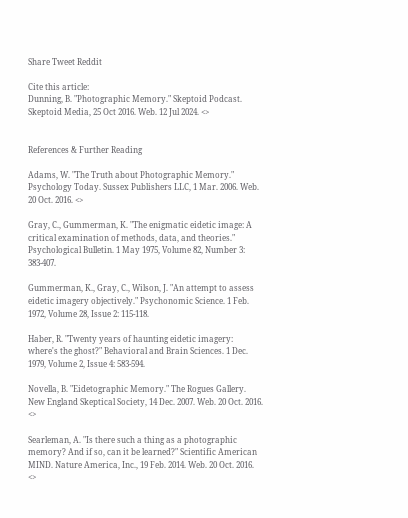Share Tweet Reddit

Cite this article:
Dunning, B. "Photographic Memory." Skeptoid Podcast. Skeptoid Media, 25 Oct 2016. Web. 12 Jul 2024. <>


References & Further Reading

Adams, W. "The Truth about Photographic Memory." Psychology Today. Sussex Publishers LLC, 1 Mar. 2006. Web. 20 Oct. 2016. <>

Gray, C., Gummerman, K. "The enigmatic eidetic image: A critical examination of methods, data, and theories." Psychological Bulletin. 1 May 1975, Volume 82, Number 3: 383-407.

Gummerman, K., Gray, C., Wilson, J. "An attempt to assess eidetic imagery objectively." Psychonomic Science. 1 Feb. 1972, Volume 28, Issue 2: 115-118.

Haber, R. "Twenty years of haunting eidetic imagery: where's the ghost?" Behavioral and Brain Sciences. 1 Dec. 1979, Volume 2, Issue 4: 583-594.

Novella, B. "Eidetographic Memory." The Rogues Gallery. New England Skeptical Society, 14 Dec. 2007. Web. 20 Oct. 2016. <>

Searleman, A. "Is there such a thing as a photographic memory? And if so, can it be learned?" Scientific American MIND. Nature America, Inc., 19 Feb. 2014. Web. 20 Oct. 2016. <>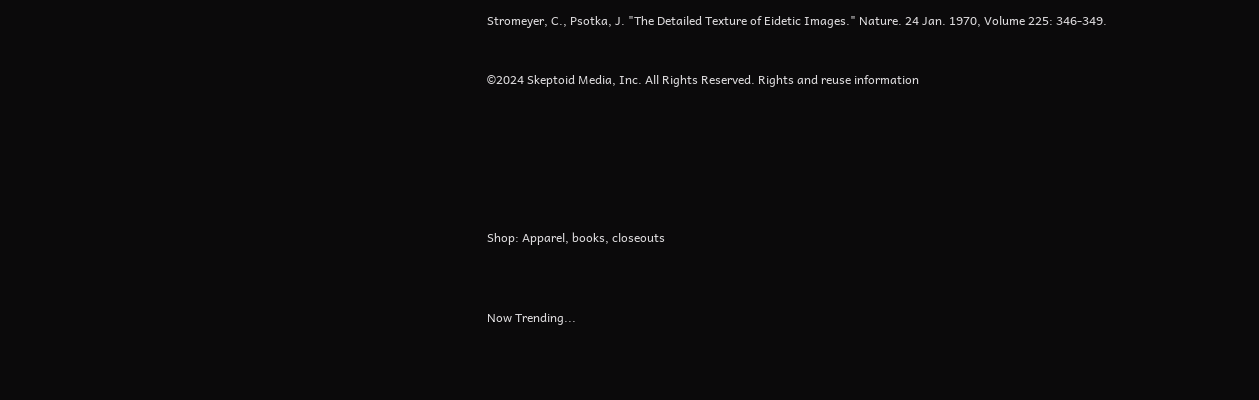Stromeyer, C., Psotka, J. "The Detailed Texture of Eidetic Images." Nature. 24 Jan. 1970, Volume 225: 346-349.


©2024 Skeptoid Media, Inc. All Rights Reserved. Rights and reuse information







Shop: Apparel, books, closeouts



Now Trending...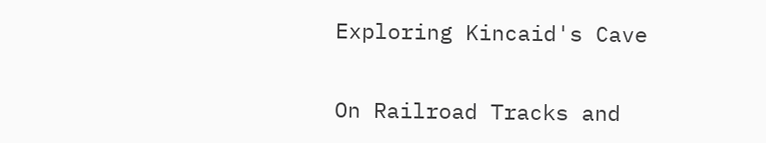Exploring Kincaid's Cave

On Railroad Tracks and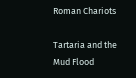Roman Chariots

Tartaria and the Mud Flood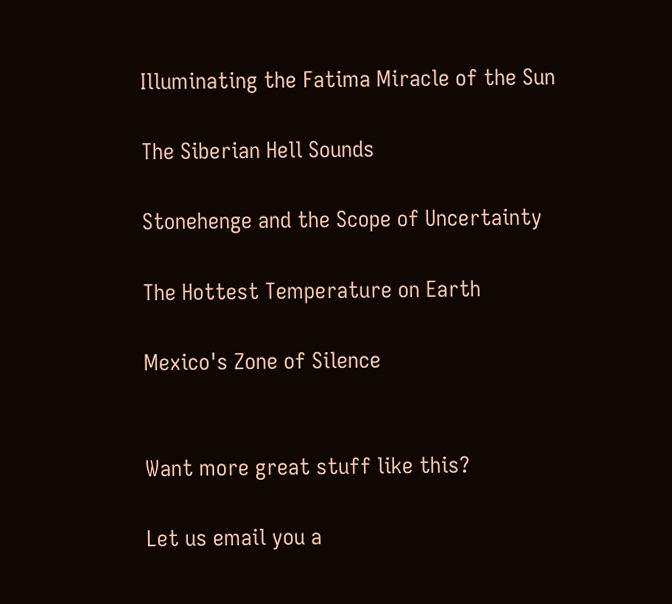Illuminating the Fatima Miracle of the Sun

The Siberian Hell Sounds

Stonehenge and the Scope of Uncertainty

The Hottest Temperature on Earth

Mexico's Zone of Silence


Want more great stuff like this?

Let us email you a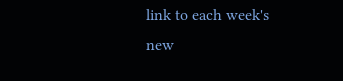link to each week's new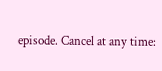episode. Cancel at any time: